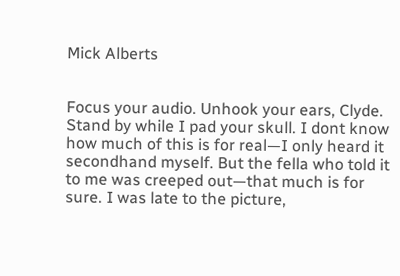Mick Alberts


Focus your audio. Unhook your ears, Clyde. Stand by while I pad your skull. I dont know how much of this is for real—I only heard it secondhand myself. But the fella who told it to me was creeped out—that much is for sure. I was late to the picture,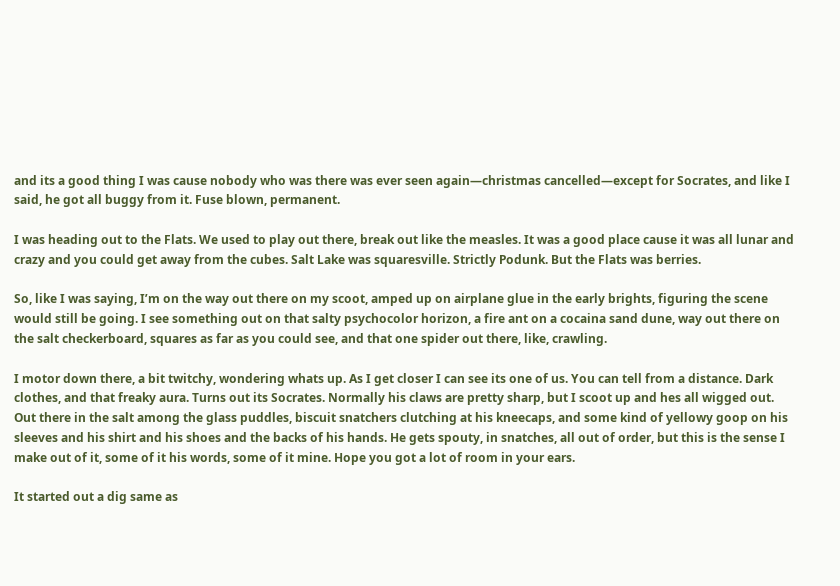and its a good thing I was cause nobody who was there was ever seen again—christmas cancelled—except for Socrates, and like I said, he got all buggy from it. Fuse blown, permanent.

I was heading out to the Flats. We used to play out there, break out like the measles. It was a good place cause it was all lunar and crazy and you could get away from the cubes. Salt Lake was squaresville. Strictly Podunk. But the Flats was berries.

So, like I was saying, I’m on the way out there on my scoot, amped up on airplane glue in the early brights, figuring the scene would still be going. I see something out on that salty psychocolor horizon, a fire ant on a cocaina sand dune, way out there on the salt checkerboard, squares as far as you could see, and that one spider out there, like, crawling.

I motor down there, a bit twitchy, wondering whats up. As I get closer I can see its one of us. You can tell from a distance. Dark clothes, and that freaky aura. Turns out its Socrates. Normally his claws are pretty sharp, but I scoot up and hes all wigged out. Out there in the salt among the glass puddles, biscuit snatchers clutching at his kneecaps, and some kind of yellowy goop on his sleeves and his shirt and his shoes and the backs of his hands. He gets spouty, in snatches, all out of order, but this is the sense I make out of it, some of it his words, some of it mine. Hope you got a lot of room in your ears.

It started out a dig same as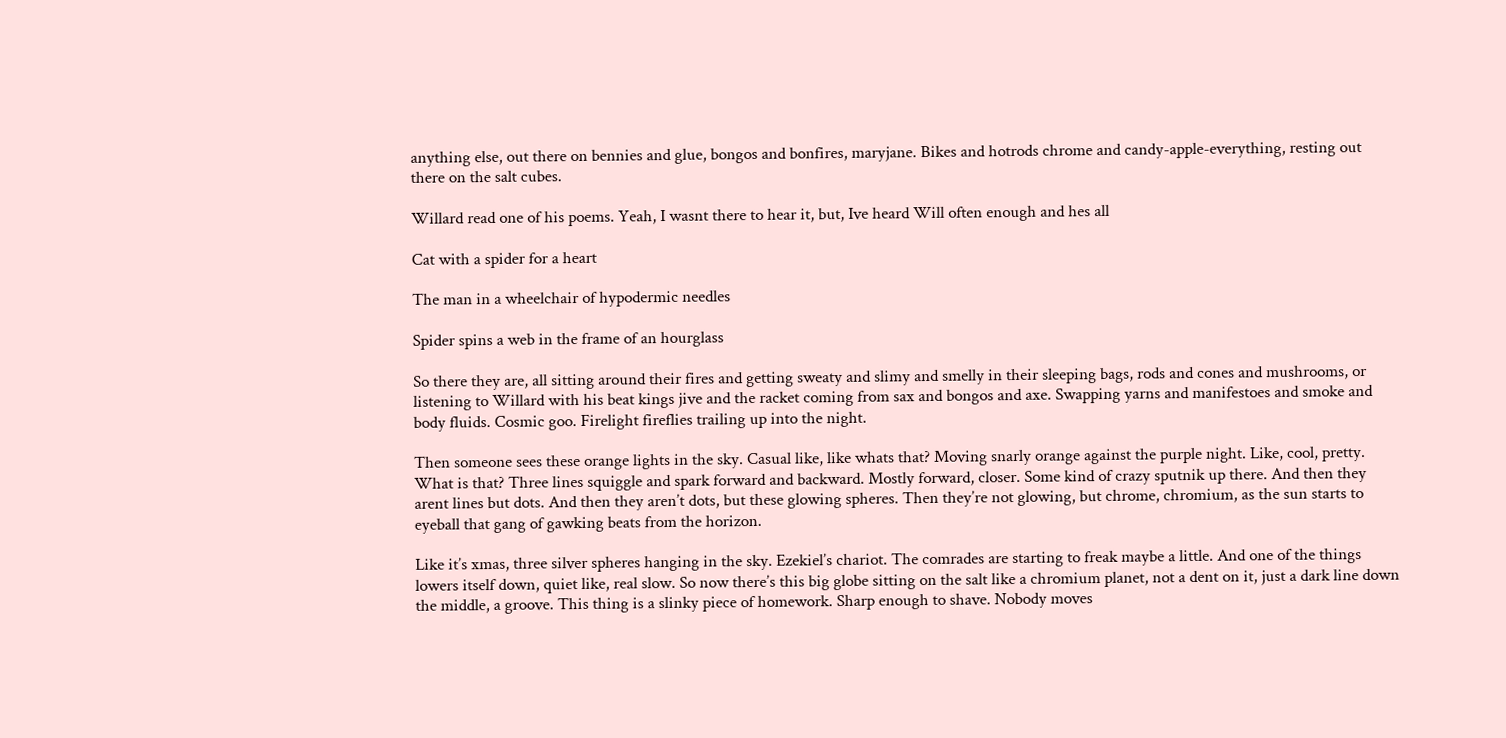anything else, out there on bennies and glue, bongos and bonfires, maryjane. Bikes and hotrods chrome and candy-apple-everything, resting out there on the salt cubes.

Willard read one of his poems. Yeah, I wasnt there to hear it, but, Ive heard Will often enough and hes all

Cat with a spider for a heart

The man in a wheelchair of hypodermic needles

Spider spins a web in the frame of an hourglass

So there they are, all sitting around their fires and getting sweaty and slimy and smelly in their sleeping bags, rods and cones and mushrooms, or listening to Willard with his beat kings jive and the racket coming from sax and bongos and axe. Swapping yarns and manifestoes and smoke and body fluids. Cosmic goo. Firelight fireflies trailing up into the night.

Then someone sees these orange lights in the sky. Casual like, like whats that? Moving snarly orange against the purple night. Like, cool, pretty. What is that? Three lines squiggle and spark forward and backward. Mostly forward, closer. Some kind of crazy sputnik up there. And then they arent lines but dots. And then they aren’t dots, but these glowing spheres. Then they’re not glowing, but chrome, chromium, as the sun starts to eyeball that gang of gawking beats from the horizon.

Like it’s xmas, three silver spheres hanging in the sky. Ezekiel’s chariot. The comrades are starting to freak maybe a little. And one of the things lowers itself down, quiet like, real slow. So now there’s this big globe sitting on the salt like a chromium planet, not a dent on it, just a dark line down the middle, a groove. This thing is a slinky piece of homework. Sharp enough to shave. Nobody moves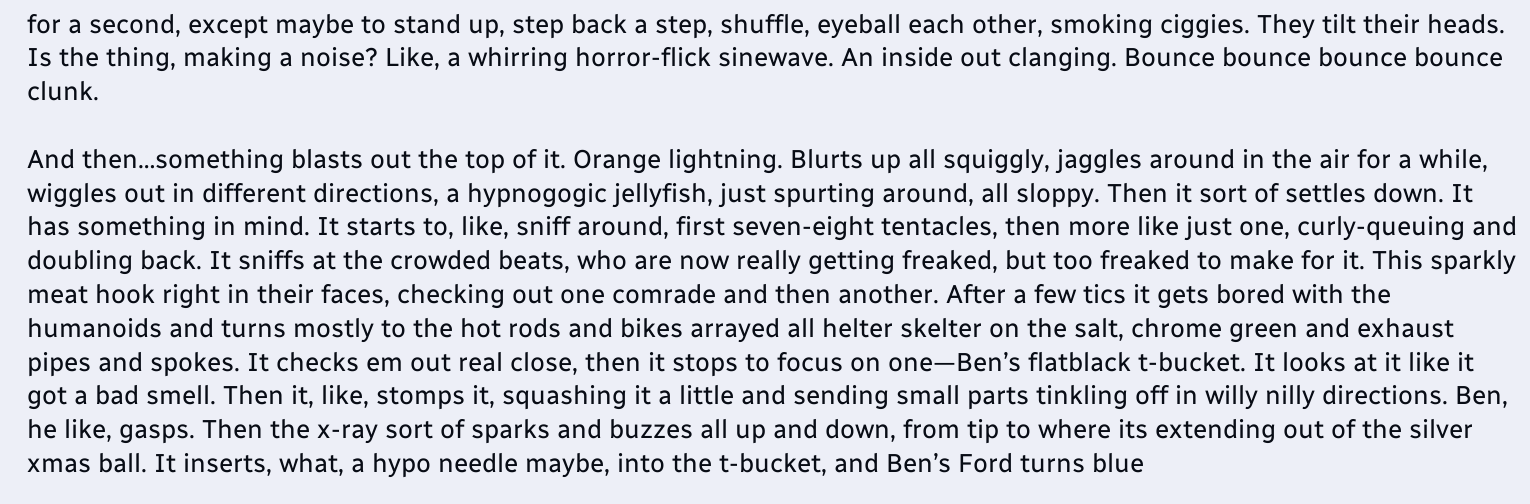for a second, except maybe to stand up, step back a step, shuffle, eyeball each other, smoking ciggies. They tilt their heads. Is the thing, making a noise? Like, a whirring horror-flick sinewave. An inside out clanging. Bounce bounce bounce bounce clunk.

And then…something blasts out the top of it. Orange lightning. Blurts up all squiggly, jaggles around in the air for a while, wiggles out in different directions, a hypnogogic jellyfish, just spurting around, all sloppy. Then it sort of settles down. It has something in mind. It starts to, like, sniff around, first seven-eight tentacles, then more like just one, curly-queuing and doubling back. It sniffs at the crowded beats, who are now really getting freaked, but too freaked to make for it. This sparkly meat hook right in their faces, checking out one comrade and then another. After a few tics it gets bored with the humanoids and turns mostly to the hot rods and bikes arrayed all helter skelter on the salt, chrome green and exhaust pipes and spokes. It checks em out real close, then it stops to focus on one—Ben’s flatblack t-bucket. It looks at it like it got a bad smell. Then it, like, stomps it, squashing it a little and sending small parts tinkling off in willy nilly directions. Ben, he like, gasps. Then the x-ray sort of sparks and buzzes all up and down, from tip to where its extending out of the silver xmas ball. It inserts, what, a hypo needle maybe, into the t-bucket, and Ben’s Ford turns blue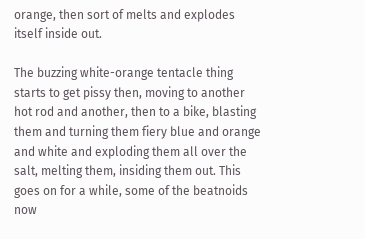orange, then sort of melts and explodes itself inside out.

The buzzing white-orange tentacle thing starts to get pissy then, moving to another hot rod and another, then to a bike, blasting them and turning them fiery blue and orange and white and exploding them all over the salt, melting them, insiding them out. This goes on for a while, some of the beatnoids now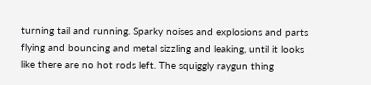turning tail and running. Sparky noises and explosions and parts flying and bouncing and metal sizzling and leaking, until it looks like there are no hot rods left. The squiggly raygun thing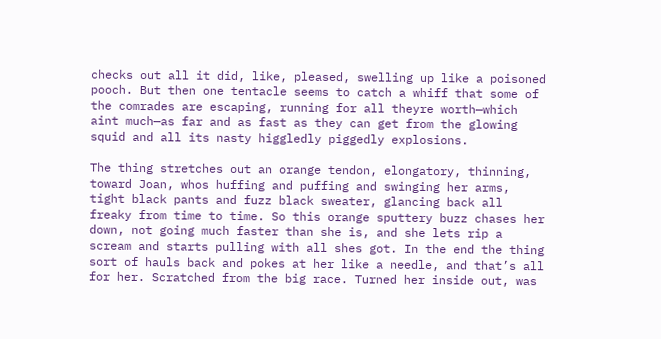checks out all it did, like, pleased, swelling up like a poisoned pooch. But then one tentacle seems to catch a whiff that some of the comrades are escaping, running for all theyre worth—which aint much—as far and as fast as they can get from the glowing squid and all its nasty higgledly piggedly explosions.

The thing stretches out an orange tendon, elongatory, thinning, toward Joan, whos huffing and puffing and swinging her arms, tight black pants and fuzz black sweater, glancing back all freaky from time to time. So this orange sputtery buzz chases her down, not going much faster than she is, and she lets rip a scream and starts pulling with all shes got. In the end the thing sort of hauls back and pokes at her like a needle, and that’s all for her. Scratched from the big race. Turned her inside out, was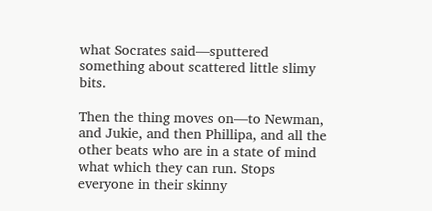what Socrates said—sputtered something about scattered little slimy bits.

Then the thing moves on—to Newman, and Jukie, and then Phillipa, and all the other beats who are in a state of mind what which they can run. Stops everyone in their skinny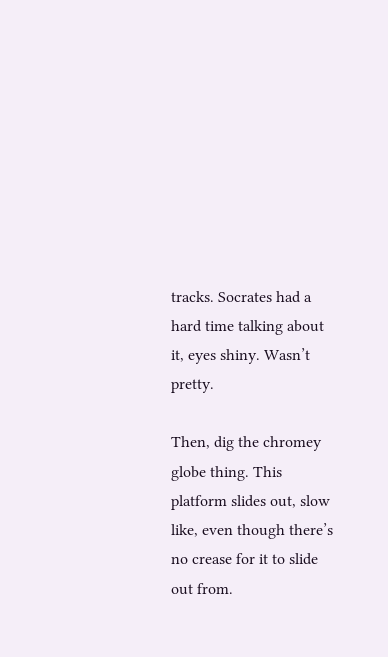tracks. Socrates had a hard time talking about it, eyes shiny. Wasn’t pretty.

Then, dig the chromey globe thing. This platform slides out, slow like, even though there’s no crease for it to slide out from.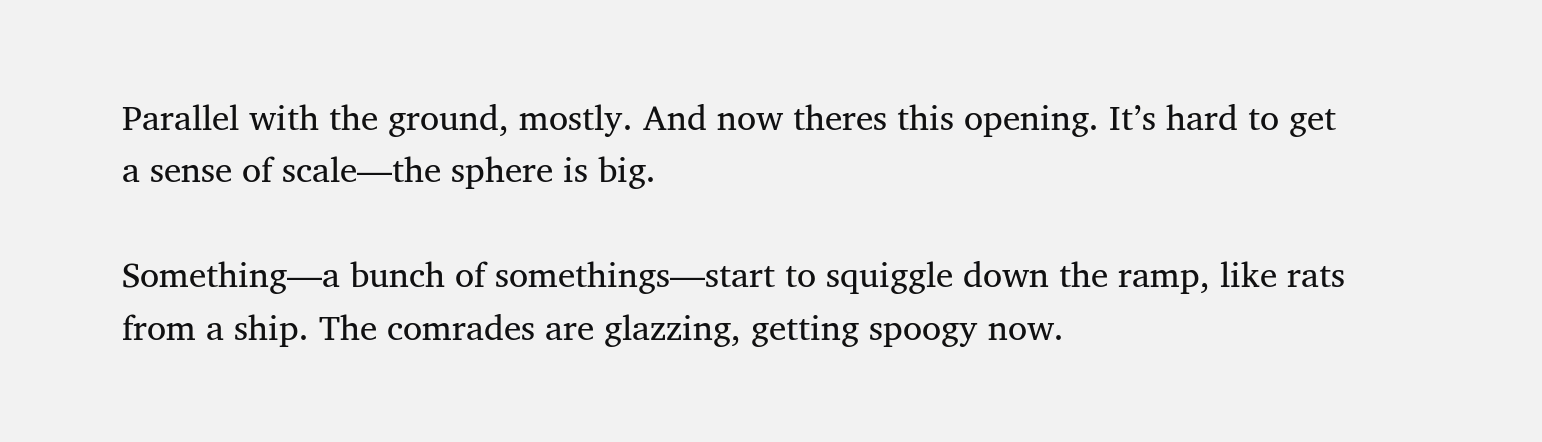Parallel with the ground, mostly. And now theres this opening. It’s hard to get a sense of scale—the sphere is big.

Something—a bunch of somethings—start to squiggle down the ramp, like rats from a ship. The comrades are glazzing, getting spoogy now.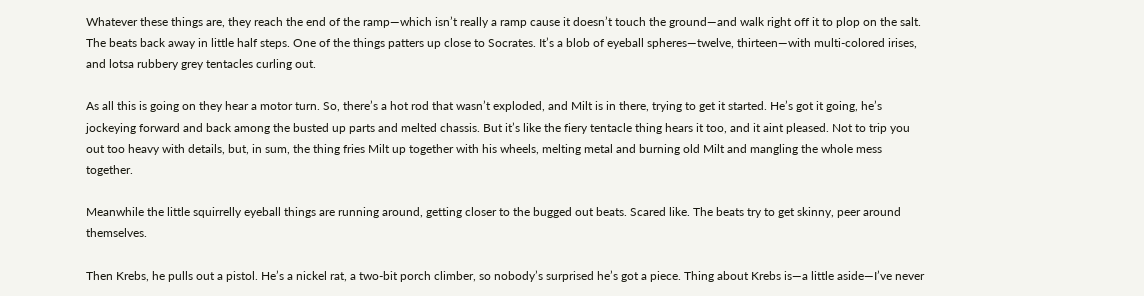Whatever these things are, they reach the end of the ramp—which isn’t really a ramp cause it doesn’t touch the ground—and walk right off it to plop on the salt. The beats back away in little half steps. One of the things patters up close to Socrates. It’s a blob of eyeball spheres—twelve, thirteen—with multi-colored irises, and lotsa rubbery grey tentacles curling out.

As all this is going on they hear a motor turn. So, there’s a hot rod that wasn’t exploded, and Milt is in there, trying to get it started. He’s got it going, he’s jockeying forward and back among the busted up parts and melted chassis. But it’s like the fiery tentacle thing hears it too, and it aint pleased. Not to trip you out too heavy with details, but, in sum, the thing fries Milt up together with his wheels, melting metal and burning old Milt and mangling the whole mess together.

Meanwhile the little squirrelly eyeball things are running around, getting closer to the bugged out beats. Scared like. The beats try to get skinny, peer around themselves.

Then Krebs, he pulls out a pistol. He’s a nickel rat, a two-bit porch climber, so nobody’s surprised he’s got a piece. Thing about Krebs is—a little aside—I’ve never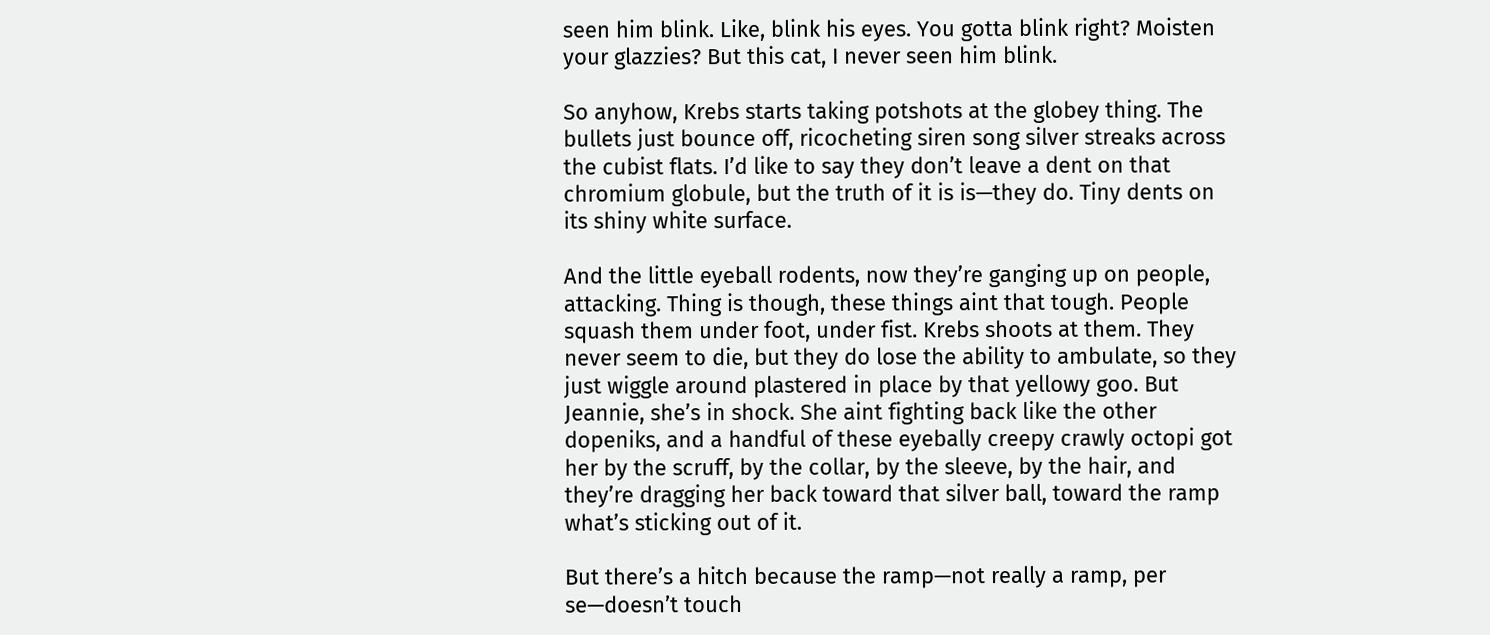seen him blink. Like, blink his eyes. You gotta blink right? Moisten your glazzies? But this cat, I never seen him blink.

So anyhow, Krebs starts taking potshots at the globey thing. The bullets just bounce off, ricocheting siren song silver streaks across the cubist flats. I’d like to say they don’t leave a dent on that chromium globule, but the truth of it is is—they do. Tiny dents on its shiny white surface.

And the little eyeball rodents, now they’re ganging up on people, attacking. Thing is though, these things aint that tough. People squash them under foot, under fist. Krebs shoots at them. They never seem to die, but they do lose the ability to ambulate, so they just wiggle around plastered in place by that yellowy goo. But Jeannie, she’s in shock. She aint fighting back like the other dopeniks, and a handful of these eyebally creepy crawly octopi got her by the scruff, by the collar, by the sleeve, by the hair, and they’re dragging her back toward that silver ball, toward the ramp what’s sticking out of it.

But there’s a hitch because the ramp—not really a ramp, per se—doesn’t touch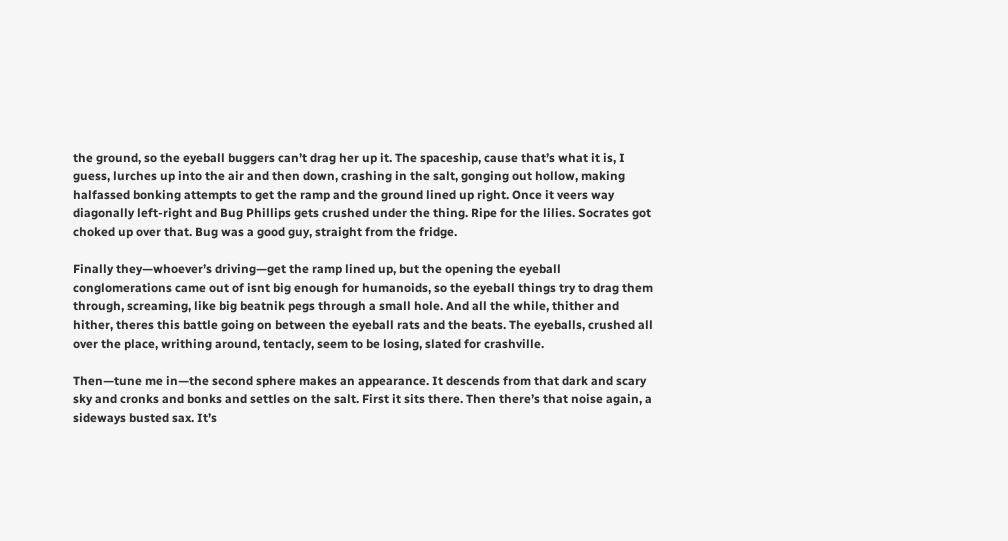the ground, so the eyeball buggers can’t drag her up it. The spaceship, cause that’s what it is, I guess, lurches up into the air and then down, crashing in the salt, gonging out hollow, making halfassed bonking attempts to get the ramp and the ground lined up right. Once it veers way diagonally left-right and Bug Phillips gets crushed under the thing. Ripe for the lilies. Socrates got choked up over that. Bug was a good guy, straight from the fridge.

Finally they—whoever’s driving—get the ramp lined up, but the opening the eyeball conglomerations came out of isnt big enough for humanoids, so the eyeball things try to drag them through, screaming, like big beatnik pegs through a small hole. And all the while, thither and hither, theres this battle going on between the eyeball rats and the beats. The eyeballs, crushed all over the place, writhing around, tentacly, seem to be losing, slated for crashville.

Then—tune me in—the second sphere makes an appearance. It descends from that dark and scary sky and cronks and bonks and settles on the salt. First it sits there. Then there’s that noise again, a sideways busted sax. It’s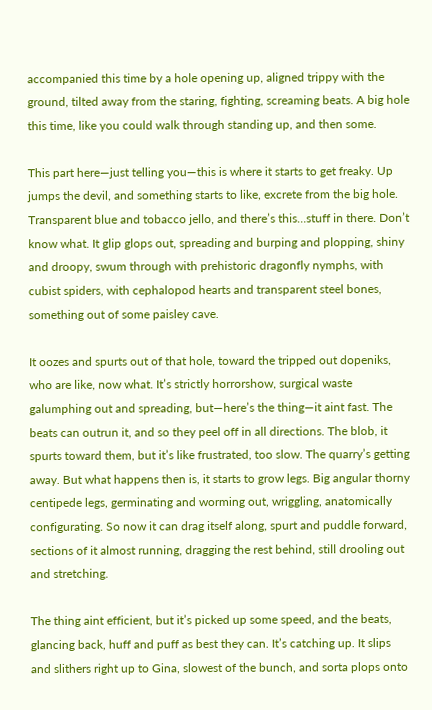accompanied this time by a hole opening up, aligned trippy with the ground, tilted away from the staring, fighting, screaming beats. A big hole this time, like you could walk through standing up, and then some.

This part here—just telling you—this is where it starts to get freaky. Up jumps the devil, and something starts to like, excrete from the big hole. Transparent blue and tobacco jello, and there’s this…stuff in there. Don’t know what. It glip glops out, spreading and burping and plopping, shiny and droopy, swum through with prehistoric dragonfly nymphs, with cubist spiders, with cephalopod hearts and transparent steel bones, something out of some paisley cave.

It oozes and spurts out of that hole, toward the tripped out dopeniks, who are like, now what. It’s strictly horrorshow, surgical waste galumphing out and spreading, but—here’s the thing—it aint fast. The beats can outrun it, and so they peel off in all directions. The blob, it spurts toward them, but it’s like frustrated, too slow. The quarry’s getting away. But what happens then is, it starts to grow legs. Big angular thorny centipede legs, germinating and worming out, wriggling, anatomically configurating. So now it can drag itself along, spurt and puddle forward, sections of it almost running, dragging the rest behind, still drooling out and stretching.

The thing aint efficient, but it’s picked up some speed, and the beats, glancing back, huff and puff as best they can. It’s catching up. It slips and slithers right up to Gina, slowest of the bunch, and sorta plops onto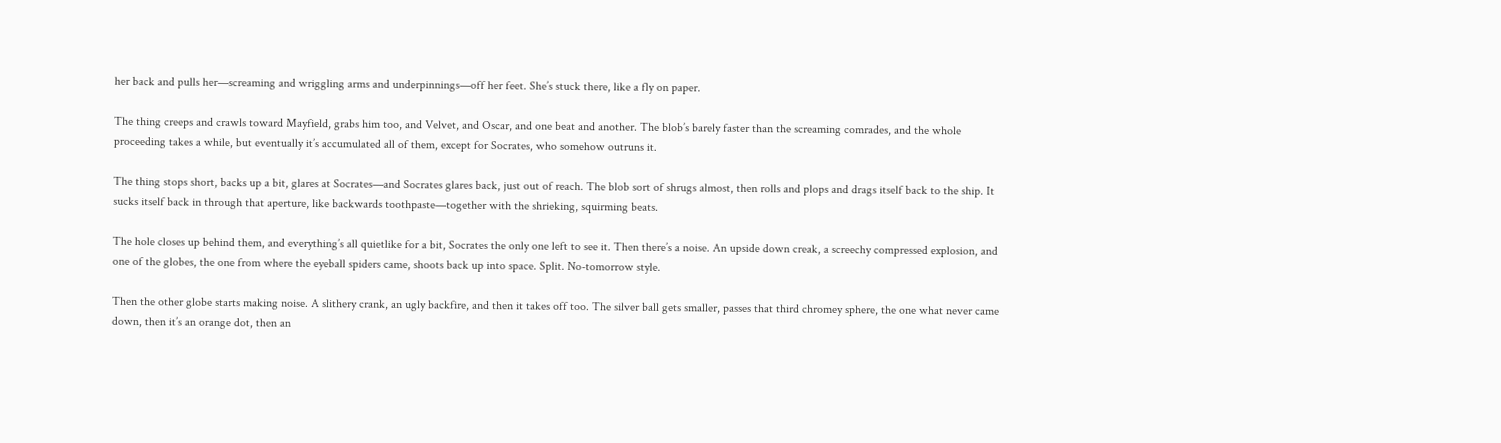her back and pulls her—screaming and wriggling arms and underpinnings—off her feet. She’s stuck there, like a fly on paper.

The thing creeps and crawls toward Mayfield, grabs him too, and Velvet, and Oscar, and one beat and another. The blob’s barely faster than the screaming comrades, and the whole proceeding takes a while, but eventually it’s accumulated all of them, except for Socrates, who somehow outruns it.

The thing stops short, backs up a bit, glares at Socrates—and Socrates glares back, just out of reach. The blob sort of shrugs almost, then rolls and plops and drags itself back to the ship. It sucks itself back in through that aperture, like backwards toothpaste—together with the shrieking, squirming beats.

The hole closes up behind them, and everything’s all quietlike for a bit, Socrates the only one left to see it. Then there’s a noise. An upside down creak, a screechy compressed explosion, and one of the globes, the one from where the eyeball spiders came, shoots back up into space. Split. No-tomorrow style.

Then the other globe starts making noise. A slithery crank, an ugly backfire, and then it takes off too. The silver ball gets smaller, passes that third chromey sphere, the one what never came down, then it’s an orange dot, then an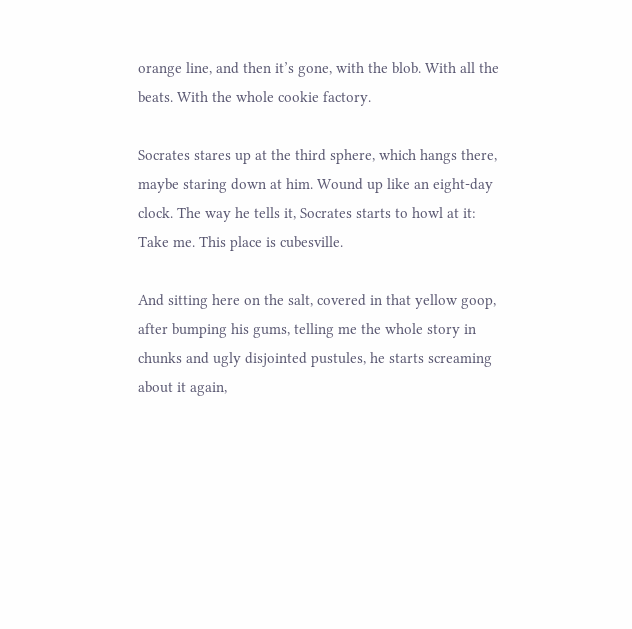orange line, and then it’s gone, with the blob. With all the beats. With the whole cookie factory.

Socrates stares up at the third sphere, which hangs there, maybe staring down at him. Wound up like an eight-day clock. The way he tells it, Socrates starts to howl at it: Take me. This place is cubesville.

And sitting here on the salt, covered in that yellow goop, after bumping his gums, telling me the whole story in chunks and ugly disjointed pustules, he starts screaming about it again,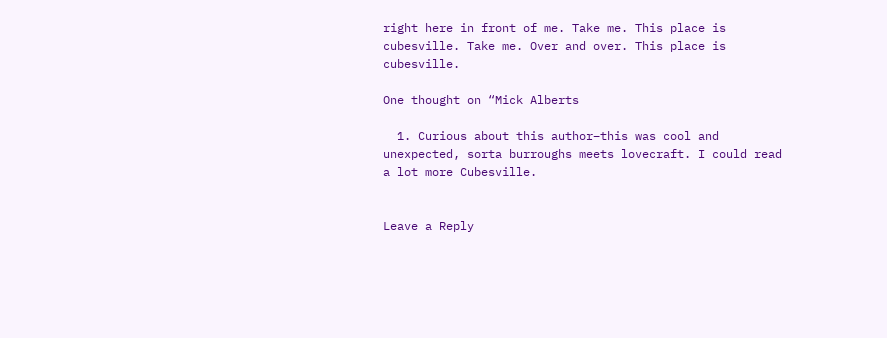right here in front of me. Take me. This place is cubesville. Take me. Over and over. This place is cubesville.

One thought on “Mick Alberts

  1. Curious about this author–this was cool and unexpected, sorta burroughs meets lovecraft. I could read a lot more Cubesville.


Leave a Reply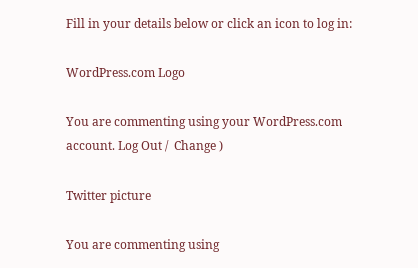Fill in your details below or click an icon to log in:

WordPress.com Logo

You are commenting using your WordPress.com account. Log Out /  Change )

Twitter picture

You are commenting using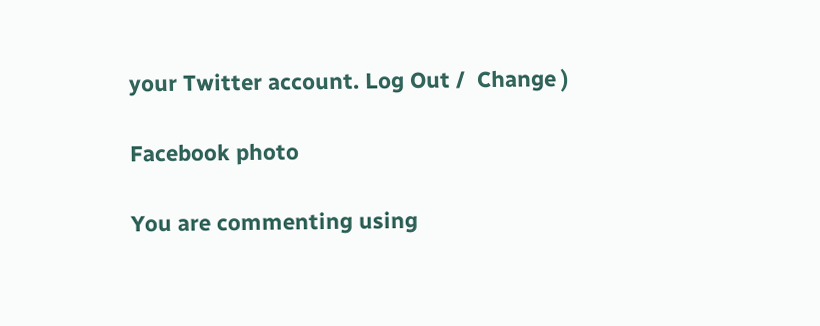your Twitter account. Log Out /  Change )

Facebook photo

You are commenting using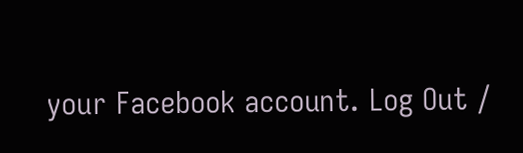your Facebook account. Log Out /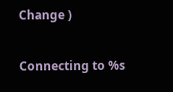Change )

Connecting to %s